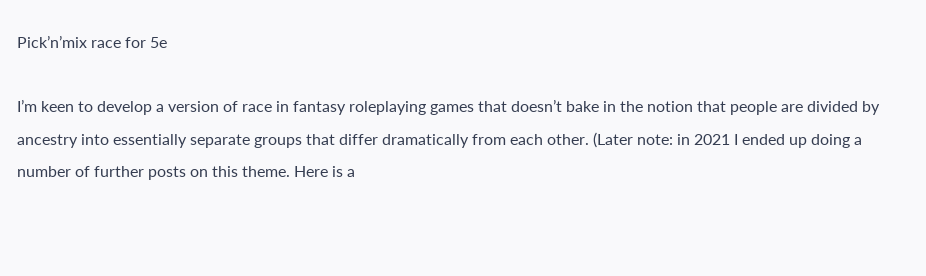Pick’n’mix race for 5e

I’m keen to develop a version of race in fantasy roleplaying games that doesn’t bake in the notion that people are divided by ancestry into essentially separate groups that differ dramatically from each other. (Later note: in 2021 I ended up doing a number of further posts on this theme. Here is a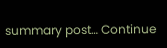summary post… Continue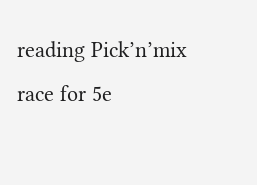reading Pick’n’mix race for 5e